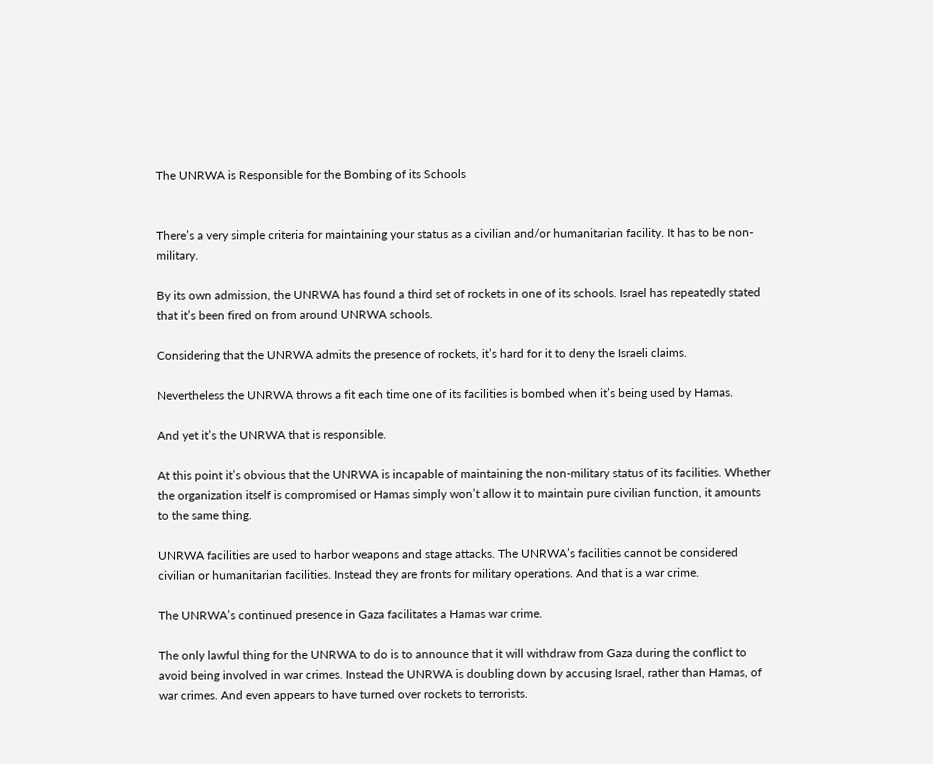The UNRWA is Responsible for the Bombing of its Schools


There’s a very simple criteria for maintaining your status as a civilian and/or humanitarian facility. It has to be non-military.

By its own admission, the UNRWA has found a third set of rockets in one of its schools. Israel has repeatedly stated that it’s been fired on from around UNRWA schools.

Considering that the UNRWA admits the presence of rockets, it’s hard for it to deny the Israeli claims.

Nevertheless the UNRWA throws a fit each time one of its facilities is bombed when it’s being used by Hamas.

And yet it’s the UNRWA that is responsible.

At this point it’s obvious that the UNRWA is incapable of maintaining the non-military status of its facilities. Whether the organization itself is compromised or Hamas simply won’t allow it to maintain pure civilian function, it amounts to the same thing.

UNRWA facilities are used to harbor weapons and stage attacks. The UNRWA’s facilities cannot be considered civilian or humanitarian facilities. Instead they are fronts for military operations. And that is a war crime.

The UNRWA’s continued presence in Gaza facilitates a Hamas war crime.

The only lawful thing for the UNRWA to do is to announce that it will withdraw from Gaza during the conflict to avoid being involved in war crimes. Instead the UNRWA is doubling down by accusing Israel, rather than Hamas, of war crimes. And even appears to have turned over rockets to terrorists.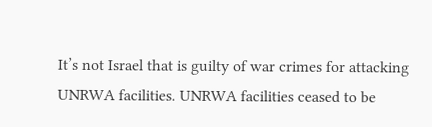It’s not Israel that is guilty of war crimes for attacking UNRWA facilities. UNRWA facilities ceased to be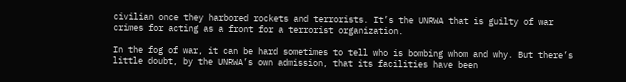civilian once they harbored rockets and terrorists. It’s the UNRWA that is guilty of war crimes for acting as a front for a terrorist organization.

In the fog of war, it can be hard sometimes to tell who is bombing whom and why. But there’s little doubt, by the UNRWA’s own admission, that its facilities have been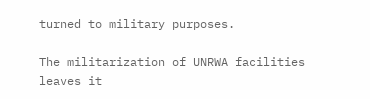turned to military purposes.

The militarization of UNRWA facilities leaves it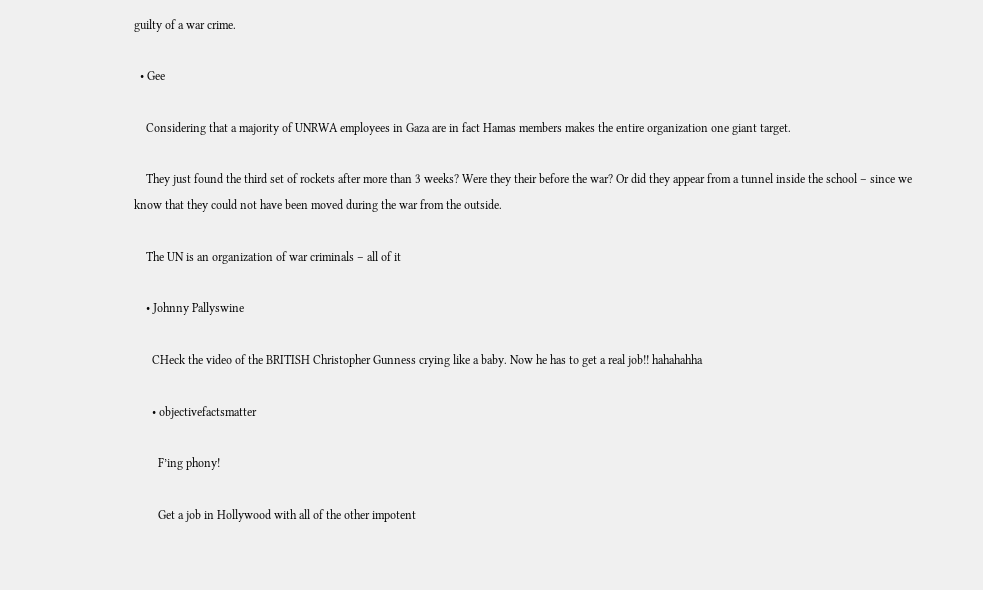guilty of a war crime.

  • Gee

    Considering that a majority of UNRWA employees in Gaza are in fact Hamas members makes the entire organization one giant target.

    They just found the third set of rockets after more than 3 weeks? Were they their before the war? Or did they appear from a tunnel inside the school – since we know that they could not have been moved during the war from the outside.

    The UN is an organization of war criminals – all of it

    • Johnny Pallyswine

      CHeck the video of the BRITISH Christopher Gunness crying like a baby. Now he has to get a real job!! hahahahha

      • objectivefactsmatter

        F’ing phony!

        Get a job in Hollywood with all of the other impotent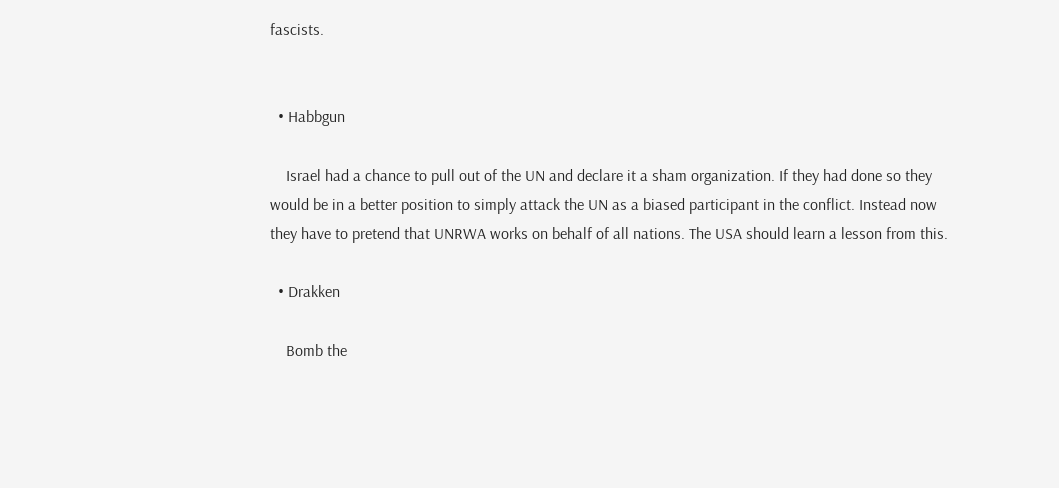fascists.


  • Habbgun

    Israel had a chance to pull out of the UN and declare it a sham organization. If they had done so they would be in a better position to simply attack the UN as a biased participant in the conflict. Instead now they have to pretend that UNRWA works on behalf of all nations. The USA should learn a lesson from this.

  • Drakken

    Bomb the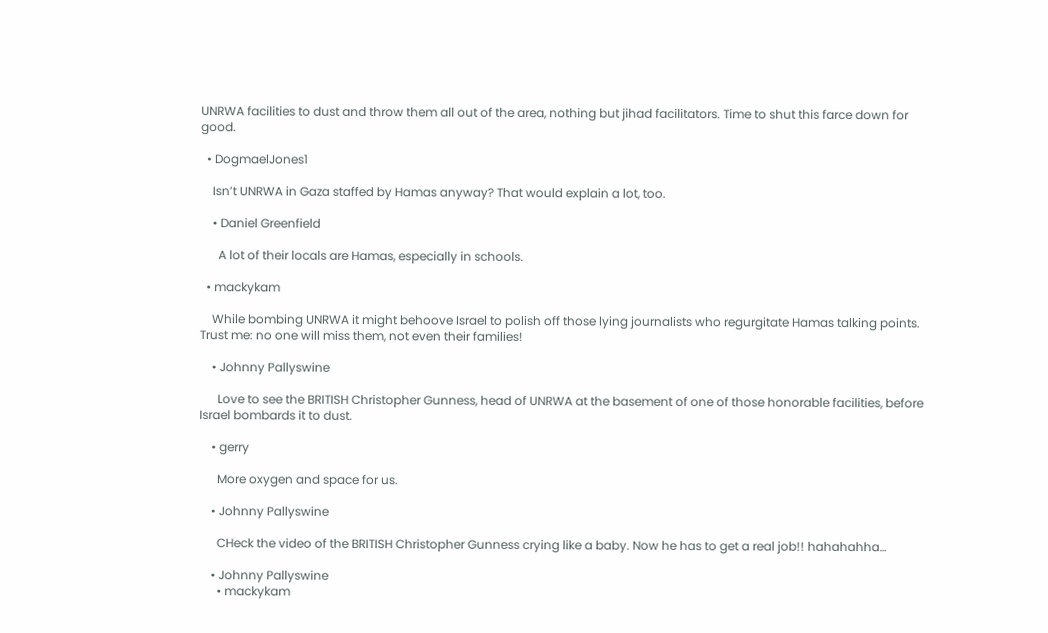UNRWA facilities to dust and throw them all out of the area, nothing but jihad facilitators. Time to shut this farce down for good.

  • DogmaelJones1

    Isn’t UNRWA in Gaza staffed by Hamas anyway? That would explain a lot, too.

    • Daniel Greenfield

      A lot of their locals are Hamas, especially in schools.

  • mackykam

    While bombing UNRWA it might behoove Israel to polish off those lying journalists who regurgitate Hamas talking points. Trust me: no one will miss them, not even their families!

    • Johnny Pallyswine

      Love to see the BRITISH Christopher Gunness, head of UNRWA at the basement of one of those honorable facilities, before Israel bombards it to dust.

    • gerry

      More oxygen and space for us.

    • Johnny Pallyswine

      CHeck the video of the BRITISH Christopher Gunness crying like a baby. Now he has to get a real job!! hahahahha…

    • Johnny Pallyswine
      • mackykam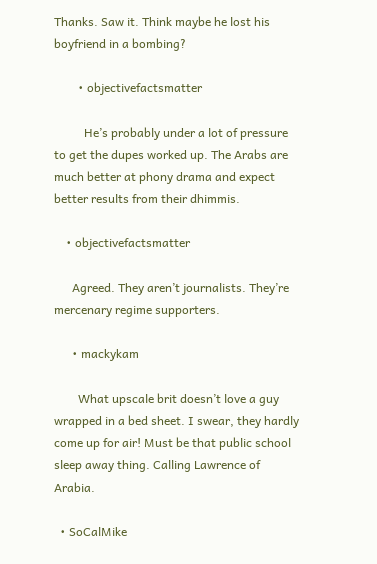Thanks. Saw it. Think maybe he lost his boyfriend in a bombing?

        • objectivefactsmatter

          He’s probably under a lot of pressure to get the dupes worked up. The Arabs are much better at phony drama and expect better results from their dhimmis.

    • objectivefactsmatter

      Agreed. They aren’t journalists. They’re mercenary regime supporters.

      • mackykam

        What upscale brit doesn’t love a guy wrapped in a bed sheet. I swear, they hardly come up for air! Must be that public school sleep away thing. Calling Lawrence of Arabia.

  • SoCalMike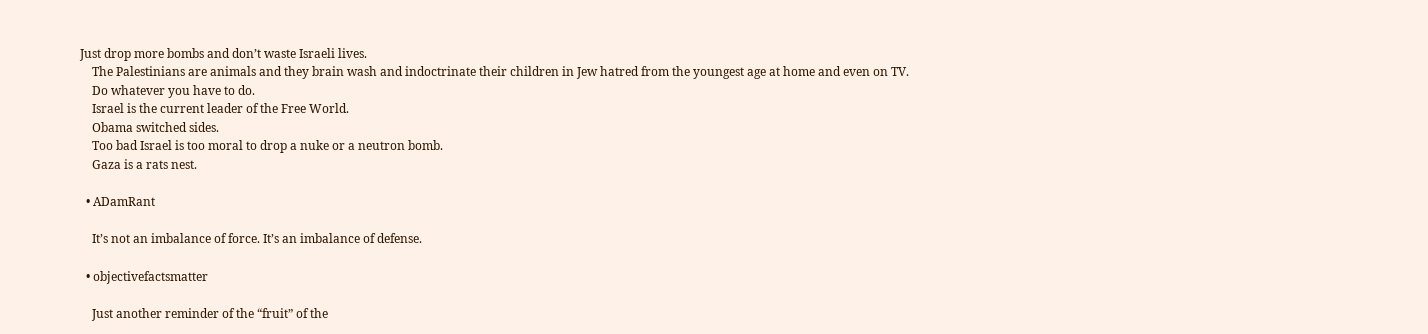Just drop more bombs and don’t waste Israeli lives.
    The Palestinians are animals and they brain wash and indoctrinate their children in Jew hatred from the youngest age at home and even on TV.
    Do whatever you have to do.
    Israel is the current leader of the Free World.
    Obama switched sides.
    Too bad Israel is too moral to drop a nuke or a neutron bomb.
    Gaza is a rats nest.

  • ADamRant

    It’s not an imbalance of force. It’s an imbalance of defense.

  • objectivefactsmatter

    Just another reminder of the “fruit” of the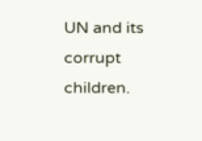UN and its corrupt children.